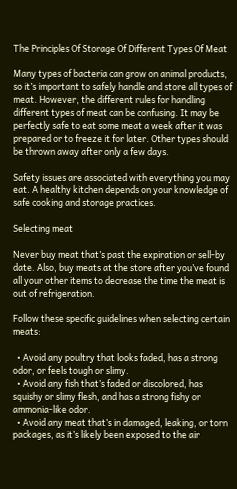The Principles Of Storage Of Different Types Of Meat

Many types of bacteria can grow on animal products, so it’s important to safely handle and store all types of meat. However, the different rules for handling different types of meat can be confusing. It may be perfectly safe to eat some meat a week after it was prepared or to freeze it for later. Other types should be thrown away after only a few days.

Safety issues are associated with everything you may eat. A healthy kitchen depends on your knowledge of safe cooking and storage practices.

Selecting meat

Never buy meat that’s past the expiration or sell-by date. Also, buy meats at the store after you’ve found all your other items to decrease the time the meat is out of refrigeration.

Follow these specific guidelines when selecting certain meats:

  • Avoid any poultry that looks faded, has a strong odor, or feels tough or slimy.
  • Avoid any fish that’s faded or discolored, has squishy or slimy flesh, and has a strong fishy or ammonia-like odor.
  • Avoid any meat that’s in damaged, leaking, or torn packages, as it’s likely been exposed to the air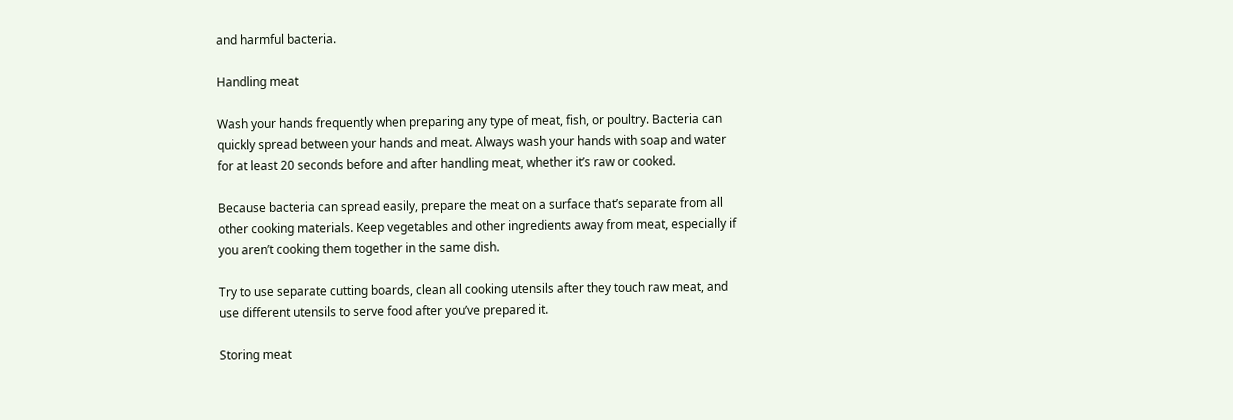and harmful bacteria.

Handling meat

Wash your hands frequently when preparing any type of meat, fish, or poultry. Bacteria can quickly spread between your hands and meat. Always wash your hands with soap and water for at least 20 seconds before and after handling meat, whether it’s raw or cooked.

Because bacteria can spread easily, prepare the meat on a surface that’s separate from all other cooking materials. Keep vegetables and other ingredients away from meat, especially if you aren’t cooking them together in the same dish.

Try to use separate cutting boards, clean all cooking utensils after they touch raw meat, and use different utensils to serve food after you’ve prepared it.

Storing meat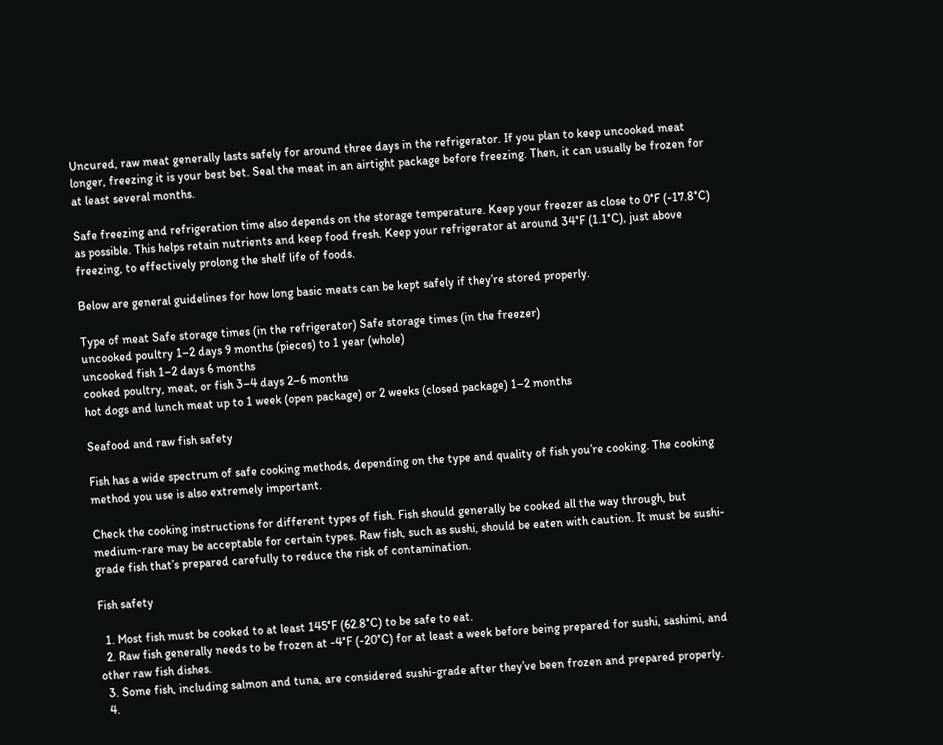Uncured, raw meat generally lasts safely for around three days in the refrigerator. If you plan to keep uncooked meat longer, freezing it is your best bet. Seal the meat in an airtight package before freezing. Then, it can usually be frozen for at least several months.

Safe freezing and refrigeration time also depends on the storage temperature. Keep your freezer as close to 0°F (-17.8°C) as possible. This helps retain nutrients and keep food fresh. Keep your refrigerator at around 34°F (1.1°C), just above freezing, to effectively prolong the shelf life of foods.

Below are general guidelines for how long basic meats can be kept safely if they’re stored properly.

Type of meat Safe storage times (in the refrigerator) Safe storage times (in the freezer)
uncooked poultry 1–2 days 9 months (pieces) to 1 year (whole)
uncooked fish 1–2 days 6 months
cooked poultry, meat, or fish 3–4 days 2–6 months
hot dogs and lunch meat up to 1 week (open package) or 2 weeks (closed package) 1–2 months

Seafood and raw fish safety

Fish has a wide spectrum of safe cooking methods, depending on the type and quality of fish you’re cooking. The cooking method you use is also extremely important.

Check the cooking instructions for different types of fish. Fish should generally be cooked all the way through, but medium-rare may be acceptable for certain types. Raw fish, such as sushi, should be eaten with caution. It must be sushi-grade fish that’s prepared carefully to reduce the risk of contamination.

Fish safety

  1. Most fish must be cooked to at least 145°F (62.8°C) to be safe to eat.
  2. Raw fish generally needs to be frozen at -4°F (-20°C) for at least a week before being prepared for sushi, sashimi, and other raw fish dishes.
  3. Some fish, including salmon and tuna, are considered sushi-grade after they’ve been frozen and prepared properly.
  4.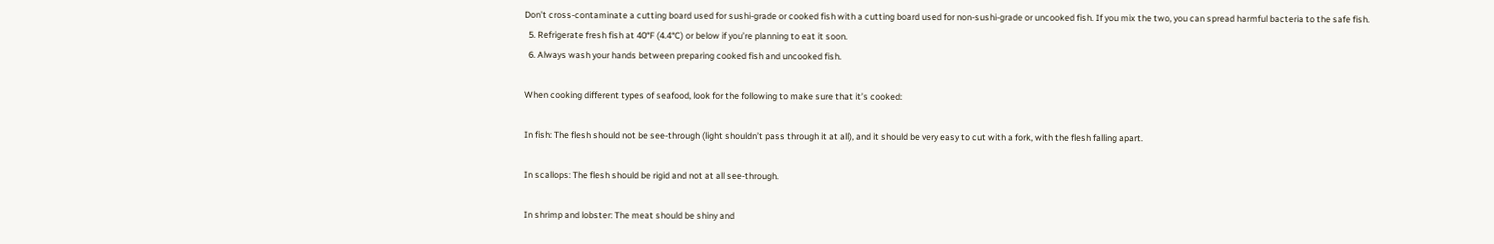Don’t cross-contaminate a cutting board used for sushi-grade or cooked fish with a cutting board used for non-sushi-grade or uncooked fish. If you mix the two, you can spread harmful bacteria to the safe fish.
  5. Refrigerate fresh fish at 40°F (4.4°C) or below if you’re planning to eat it soon.
  6. Always wash your hands between preparing cooked fish and uncooked fish.

When cooking different types of seafood, look for the following to make sure that it’s cooked:

In fish: The flesh should not be see-through (light shouldn’t pass through it at all), and it should be very easy to cut with a fork, with the flesh falling apart.

In scallops: The flesh should be rigid and not at all see-through.

In shrimp and lobster: The meat should be shiny and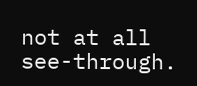not at all see-through.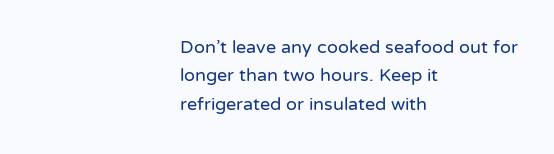Don’t leave any cooked seafood out for longer than two hours. Keep it refrigerated or insulated with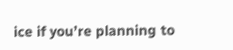ice if you’re planning to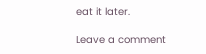eat it later.

Leave a comment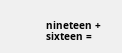nineteen + sixteen =